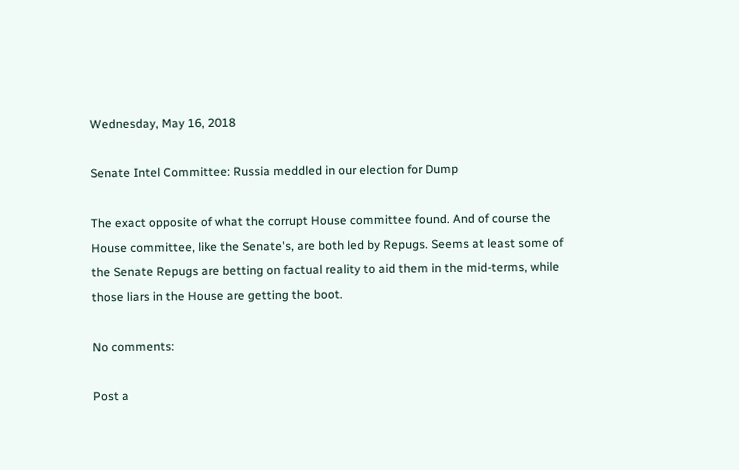Wednesday, May 16, 2018

Senate Intel Committee: Russia meddled in our election for Dump

The exact opposite of what the corrupt House committee found. And of course the House committee, like the Senate's, are both led by Repugs. Seems at least some of the Senate Repugs are betting on factual reality to aid them in the mid-terms, while those liars in the House are getting the boot.

No comments:

Post a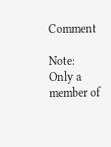Comment

Note: Only a member of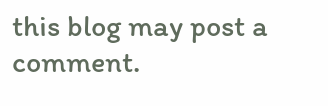this blog may post a comment.